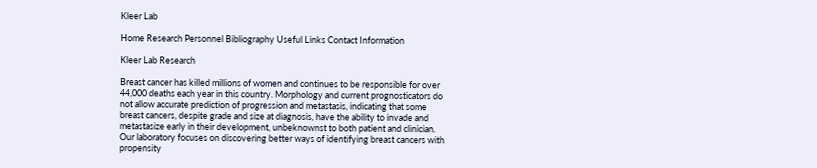Kleer Lab

Home Research Personnel Bibliography Useful Links Contact Information

Kleer Lab Research

Breast cancer has killed millions of women and continues to be responsible for over 44,000 deaths each year in this country. Morphology and current prognosticators do not allow accurate prediction of progression and metastasis, indicating that some breast cancers, despite grade and size at diagnosis, have the ability to invade and metastasize early in their development, unbeknownst to both patient and clinician. Our laboratory focuses on discovering better ways of identifying breast cancers with propensity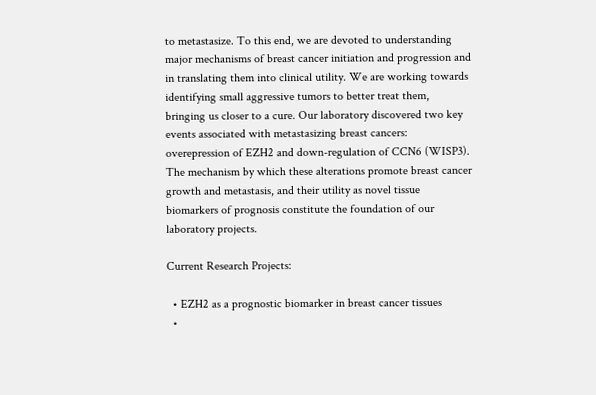to metastasize. To this end, we are devoted to understanding major mechanisms of breast cancer initiation and progression and in translating them into clinical utility. We are working towards identifying small aggressive tumors to better treat them, bringing us closer to a cure. Our laboratory discovered two key events associated with metastasizing breast cancers: overepression of EZH2 and down-regulation of CCN6 (WISP3). The mechanism by which these alterations promote breast cancer growth and metastasis, and their utility as novel tissue biomarkers of prognosis constitute the foundation of our laboratory projects.

Current Research Projects:

  • EZH2 as a prognostic biomarker in breast cancer tissues
  •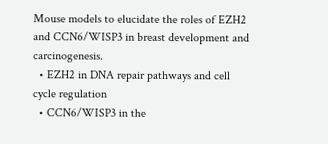Mouse models to elucidate the roles of EZH2 and CCN6/WISP3 in breast development and carcinogenesis.
  • EZH2 in DNA repair pathways and cell cycle regulation
  • CCN6/WISP3 in the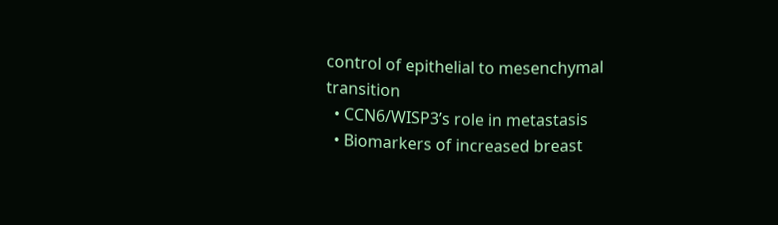control of epithelial to mesenchymal transition
  • CCN6/WISP3’s role in metastasis
  • Biomarkers of increased breast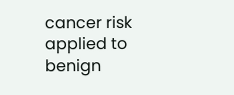cancer risk applied to benign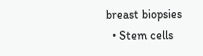breast biopsies
  • Stem cells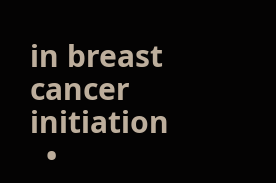in breast cancer initiation
  •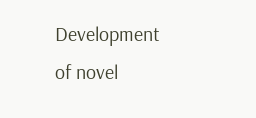Development of novel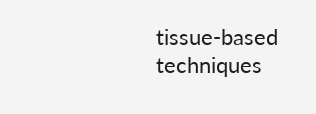tissue-based techniques